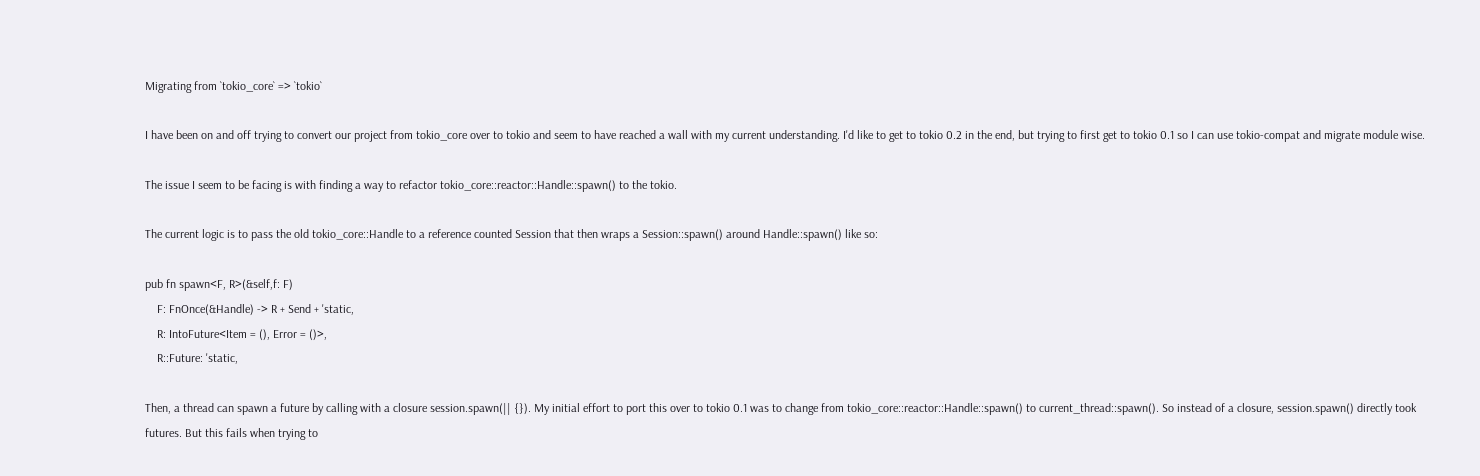Migrating from `tokio_core` => `tokio`

I have been on and off trying to convert our project from tokio_core over to tokio and seem to have reached a wall with my current understanding. I'd like to get to tokio 0.2 in the end, but trying to first get to tokio 0.1 so I can use tokio-compat and migrate module wise.

The issue I seem to be facing is with finding a way to refactor tokio_core::reactor::Handle::spawn() to the tokio.

The current logic is to pass the old tokio_core::Handle to a reference counted Session that then wraps a Session::spawn() around Handle::spawn() like so:

pub fn spawn<F, R>(&self,f: F)
    F: FnOnce(&Handle) -> R + Send + 'static,
    R: IntoFuture<Item = (), Error = ()>,
    R::Future: 'static,

Then, a thread can spawn a future by calling with a closure session.spawn(|| {}). My initial effort to port this over to tokio 0.1 was to change from tokio_core::reactor::Handle::spawn() to current_thread::spawn(). So instead of a closure, session.spawn() directly took futures. But this fails when trying to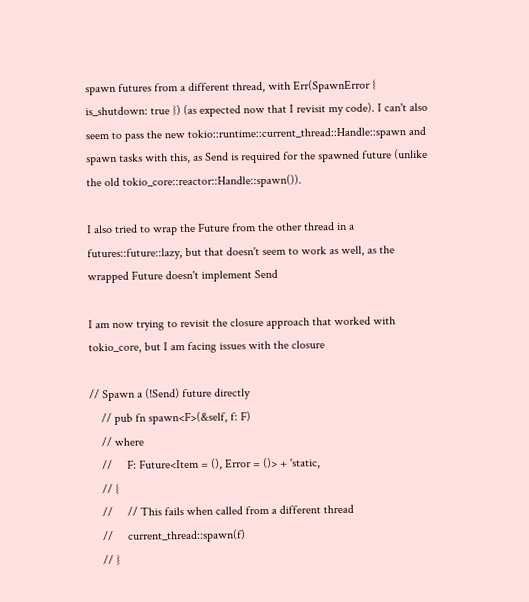spawn futures from a different thread, with Err(SpawnError { is_shutdown: true }) (as expected now that I revisit my code). I can't also seem to pass the new tokio::runtime::current_thread::Handle::spawn and spawn tasks with this, as Send is required for the spawned future (unlike the old tokio_core::reactor::Handle::spawn()).

I also tried to wrap the Future from the other thread in a futures::future::lazy, but that doesn't seem to work as well, as the wrapped Future doesn't implement Send

I am now trying to revisit the closure approach that worked with tokio_core, but I am facing issues with the closure

// Spawn a (!Send) future directly
    // pub fn spawn<F>(&self, f: F)
    // where
    //     F: Future<Item = (), Error = ()> + 'static,
    // {
    //     // This fails when called from a different thread
    //     current_thread::spawn(f)
    // }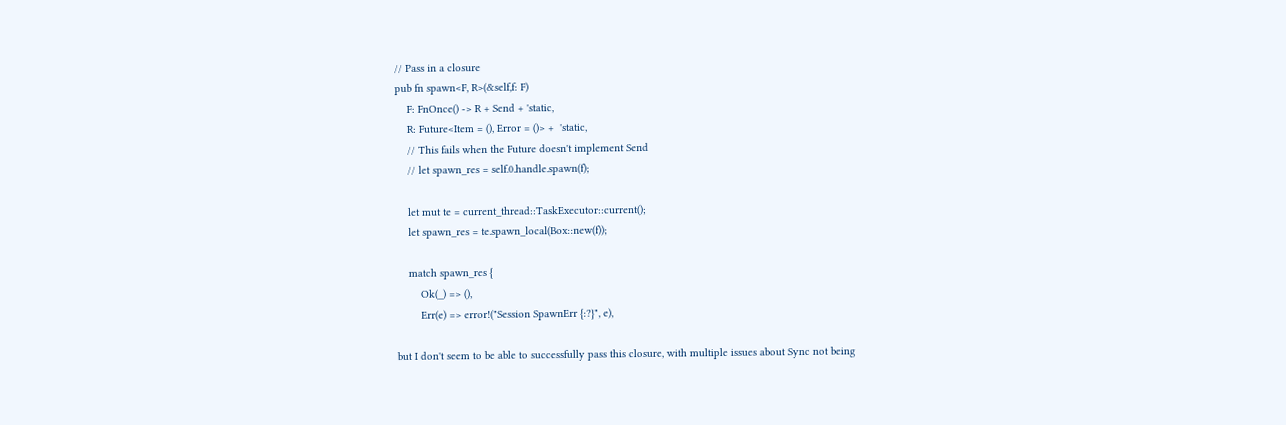// Pass in a closure
pub fn spawn<F, R>(&self,f: F)
    F: FnOnce() -> R + Send + 'static,
    R: Future<Item = (), Error = ()> +  'static,
    // This fails when the Future doesn't implement Send
    // let spawn_res = self.0.handle.spawn(f);

    let mut te = current_thread::TaskExecutor::current();
    let spawn_res = te.spawn_local(Box::new(f));

    match spawn_res {
        Ok(_) => (),
        Err(e) => error!("Session SpawnErr {:?}", e),

but I don't seem to be able to successfully pass this closure, with multiple issues about Sync not being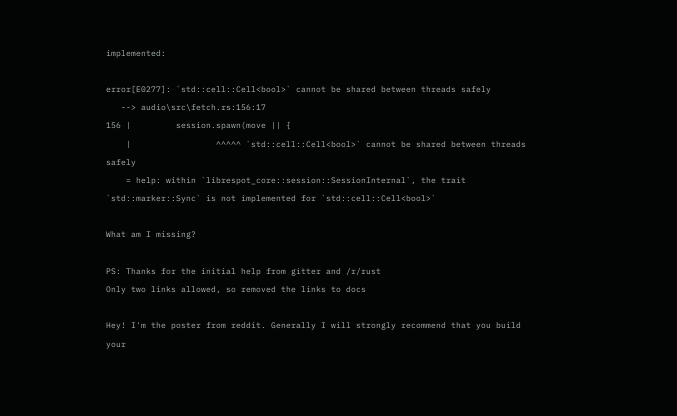implemented:

error[E0277]: `std::cell::Cell<bool>` cannot be shared between threads safely
   --> audio\src\fetch.rs:156:17
156 |         session.spawn(move || {
    |                 ^^^^^ `std::cell::Cell<bool>` cannot be shared between threads safely
    = help: within `librespot_core::session::SessionInternal`, the trait `std::marker::Sync` is not implemented for `std::cell::Cell<bool>`

What am I missing?

PS: Thanks for the initial help from gitter and /r/rust
Only two links allowed, so removed the links to docs

Hey! I'm the poster from reddit. Generally I will strongly recommend that you build your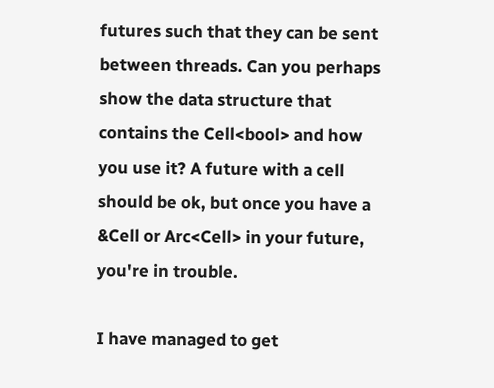futures such that they can be sent between threads. Can you perhaps show the data structure that contains the Cell<bool> and how you use it? A future with a cell should be ok, but once you have a &Cell or Arc<Cell> in your future, you're in trouble.

I have managed to get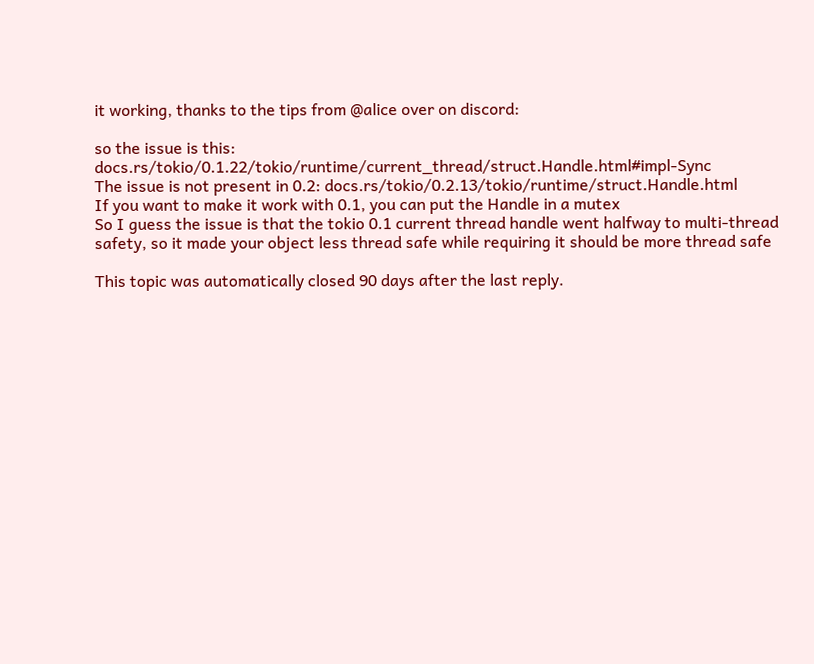it working, thanks to the tips from @alice over on discord:

so the issue is this: docs.rs/tokio/0.1.22/tokio/runtime/current_thread/struct.Handle.html#impl-Sync
The issue is not present in 0.2: docs.rs/tokio/0.2.13/tokio/runtime/struct.Handle.html
If you want to make it work with 0.1, you can put the Handle in a mutex
So I guess the issue is that the tokio 0.1 current thread handle went halfway to multi-thread safety, so it made your object less thread safe while requiring it should be more thread safe

This topic was automatically closed 90 days after the last reply.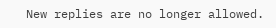New replies are no longer allowed.